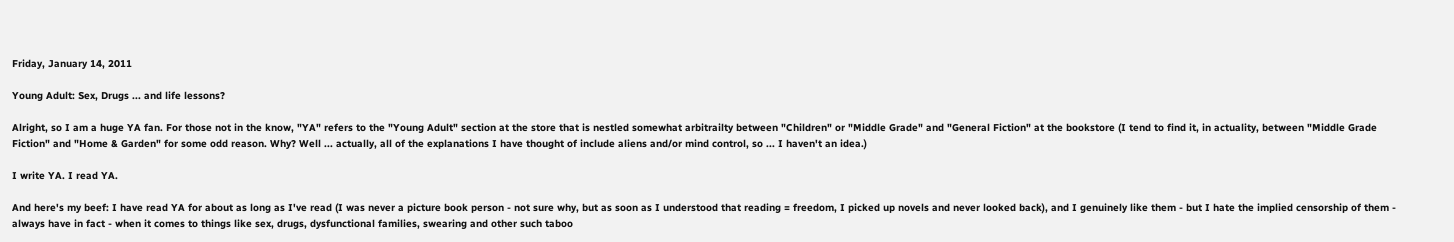Friday, January 14, 2011

Young Adult: Sex, Drugs ... and life lessons?

Alright, so I am a huge YA fan. For those not in the know, "YA" refers to the "Young Adult" section at the store that is nestled somewhat arbitrailty between "Children" or "Middle Grade" and "General Fiction" at the bookstore (I tend to find it, in actuality, between "Middle Grade Fiction" and "Home & Garden" for some odd reason. Why? Well ... actually, all of the explanations I have thought of include aliens and/or mind control, so ... I haven't an idea.)

I write YA. I read YA.

And here's my beef: I have read YA for about as long as I've read (I was never a picture book person - not sure why, but as soon as I understood that reading = freedom, I picked up novels and never looked back), and I genuinely like them - but I hate the implied censorship of them - always have in fact - when it comes to things like sex, drugs, dysfunctional families, swearing and other such taboo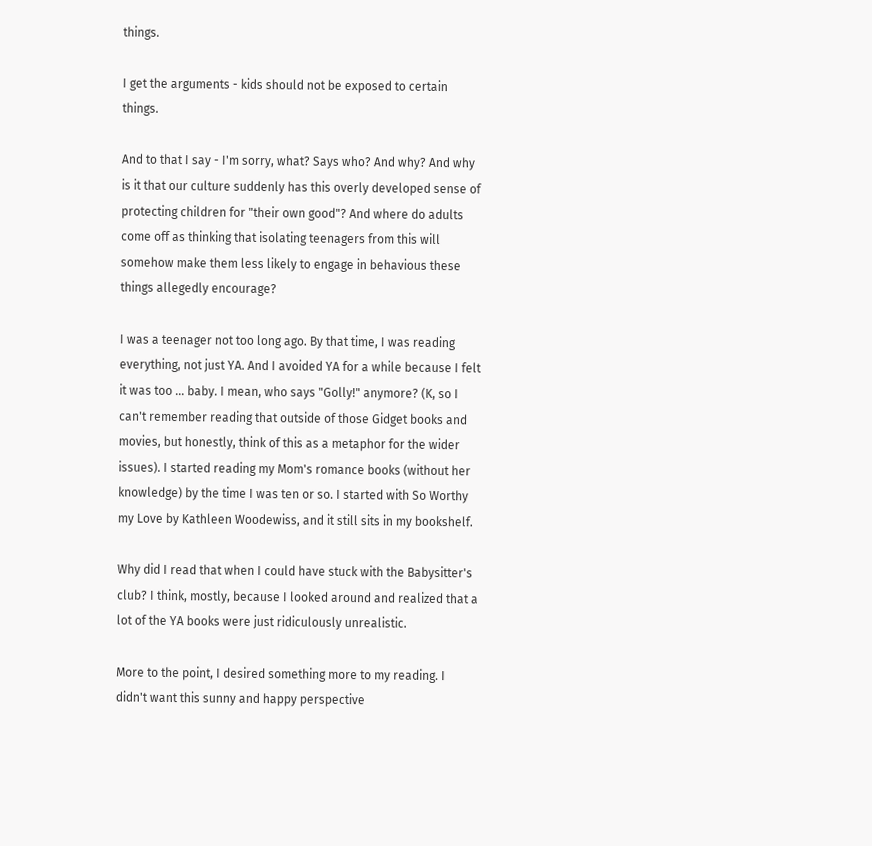things.

I get the arguments - kids should not be exposed to certain things.

And to that I say - I'm sorry, what? Says who? And why? And why is it that our culture suddenly has this overly developed sense of protecting children for "their own good"? And where do adults come off as thinking that isolating teenagers from this will somehow make them less likely to engage in behavious these things allegedly encourage?

I was a teenager not too long ago. By that time, I was reading everything, not just YA. And I avoided YA for a while because I felt it was too ... baby. I mean, who says "Golly!" anymore? (K, so I can't remember reading that outside of those Gidget books and movies, but honestly, think of this as a metaphor for the wider issues). I started reading my Mom's romance books (without her knowledge) by the time I was ten or so. I started with So Worthy my Love by Kathleen Woodewiss, and it still sits in my bookshelf.

Why did I read that when I could have stuck with the Babysitter's club? I think, mostly, because I looked around and realized that a lot of the YA books were just ridiculously unrealistic.

More to the point, I desired something more to my reading. I didn't want this sunny and happy perspective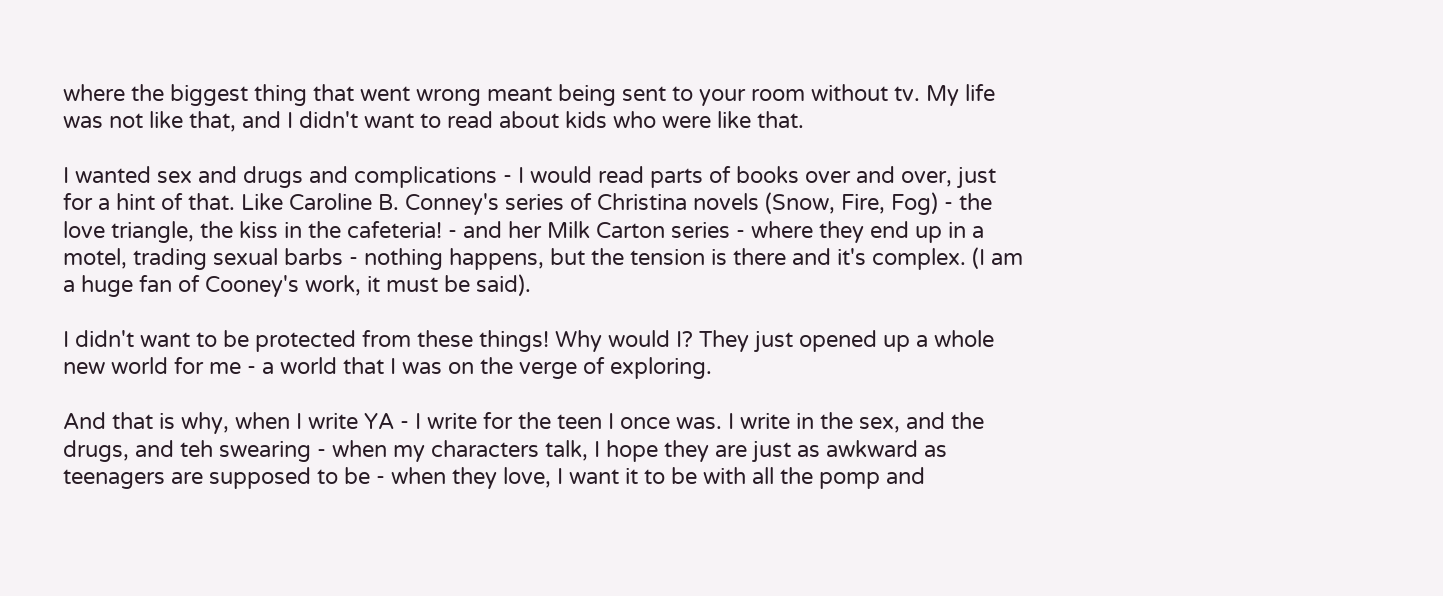where the biggest thing that went wrong meant being sent to your room without tv. My life was not like that, and I didn't want to read about kids who were like that.

I wanted sex and drugs and complications - I would read parts of books over and over, just for a hint of that. Like Caroline B. Conney's series of Christina novels (Snow, Fire, Fog) - the love triangle, the kiss in the cafeteria! - and her Milk Carton series - where they end up in a motel, trading sexual barbs - nothing happens, but the tension is there and it's complex. (I am a huge fan of Cooney's work, it must be said).

I didn't want to be protected from these things! Why would I? They just opened up a whole new world for me - a world that I was on the verge of exploring.

And that is why, when I write YA - I write for the teen I once was. I write in the sex, and the drugs, and teh swearing - when my characters talk, I hope they are just as awkward as teenagers are supposed to be - when they love, I want it to be with all the pomp and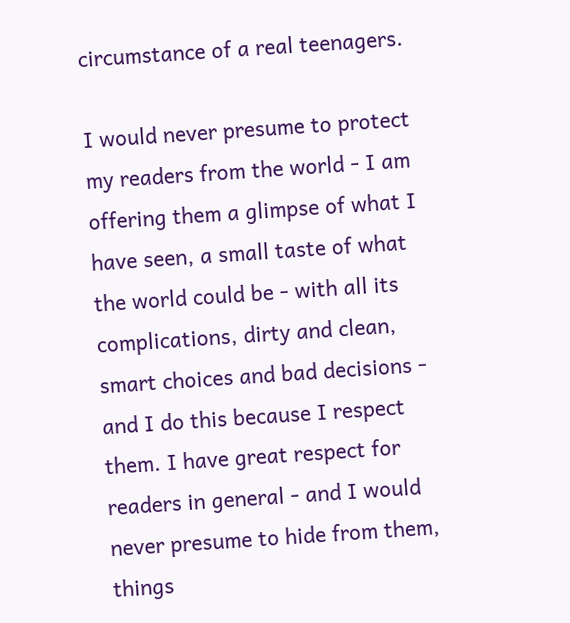circumstance of a real teenagers.

I would never presume to protect my readers from the world - I am offering them a glimpse of what I have seen, a small taste of what the world could be - with all its complications, dirty and clean, smart choices and bad decisions - and I do this because I respect them. I have great respect for readers in general - and I would never presume to hide from them, things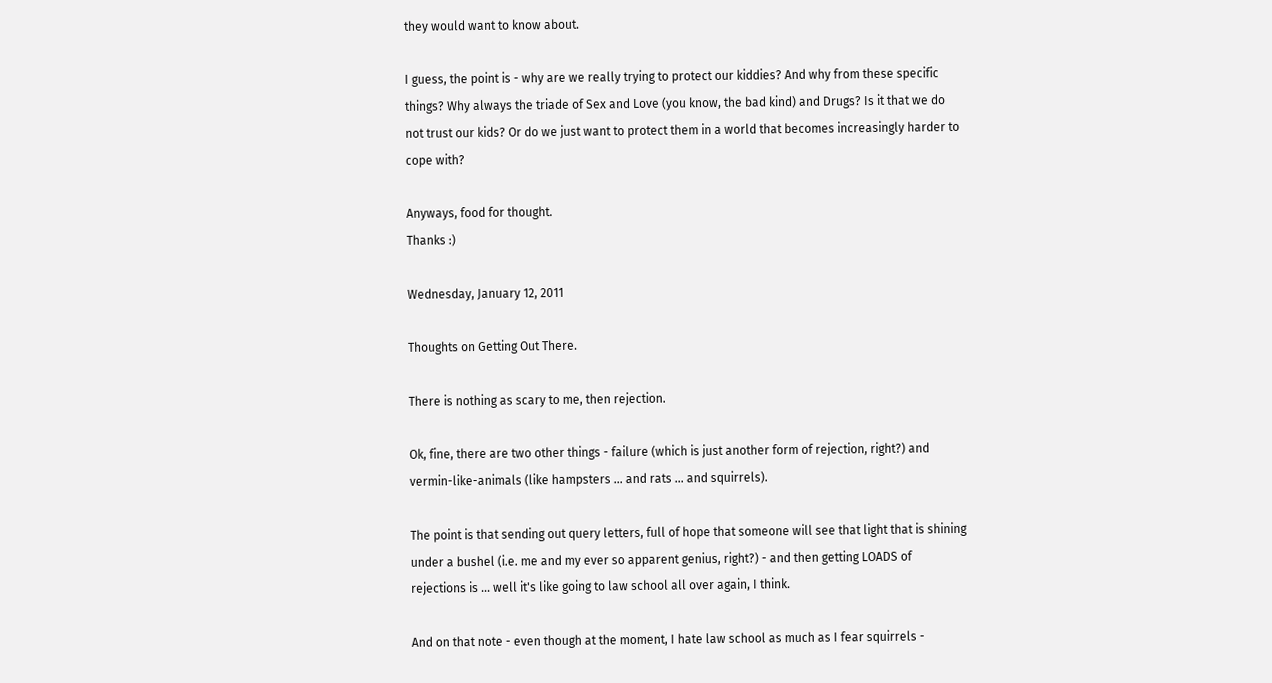they would want to know about.

I guess, the point is - why are we really trying to protect our kiddies? And why from these specific things? Why always the triade of Sex and Love (you know, the bad kind) and Drugs? Is it that we do not trust our kids? Or do we just want to protect them in a world that becomes increasingly harder to cope with?

Anyways, food for thought.
Thanks :)

Wednesday, January 12, 2011

Thoughts on Getting Out There.

There is nothing as scary to me, then rejection.

Ok, fine, there are two other things - failure (which is just another form of rejection, right?) and vermin-like-animals (like hampsters ... and rats ... and squirrels).

The point is that sending out query letters, full of hope that someone will see that light that is shining under a bushel (i.e. me and my ever so apparent genius, right?) - and then getting LOADS of rejections is ... well it's like going to law school all over again, I think.

And on that note - even though at the moment, I hate law school as much as I fear squirrels -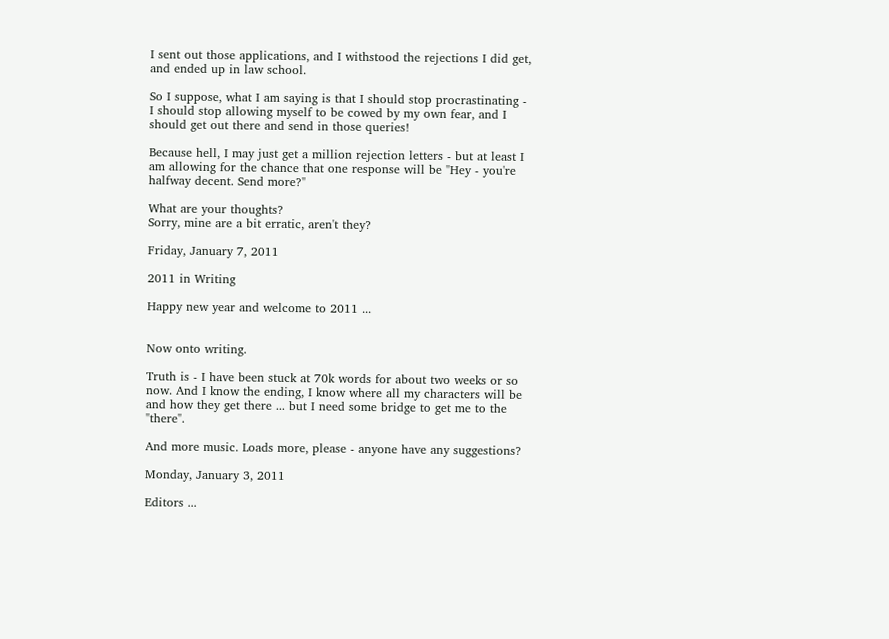I sent out those applications, and I withstood the rejections I did get, and ended up in law school.

So I suppose, what I am saying is that I should stop procrastinating - I should stop allowing myself to be cowed by my own fear, and I should get out there and send in those queries!

Because hell, I may just get a million rejection letters - but at least I am allowing for the chance that one response will be "Hey - you're halfway decent. Send more?"

What are your thoughts?
Sorry, mine are a bit erratic, aren't they?

Friday, January 7, 2011

2011 in Writing

Happy new year and welcome to 2011 ...


Now onto writing.

Truth is - I have been stuck at 70k words for about two weeks or so now. And I know the ending, I know where all my characters will be and how they get there ... but I need some bridge to get me to the "there".

And more music. Loads more, please - anyone have any suggestions?

Monday, January 3, 2011

Editors ...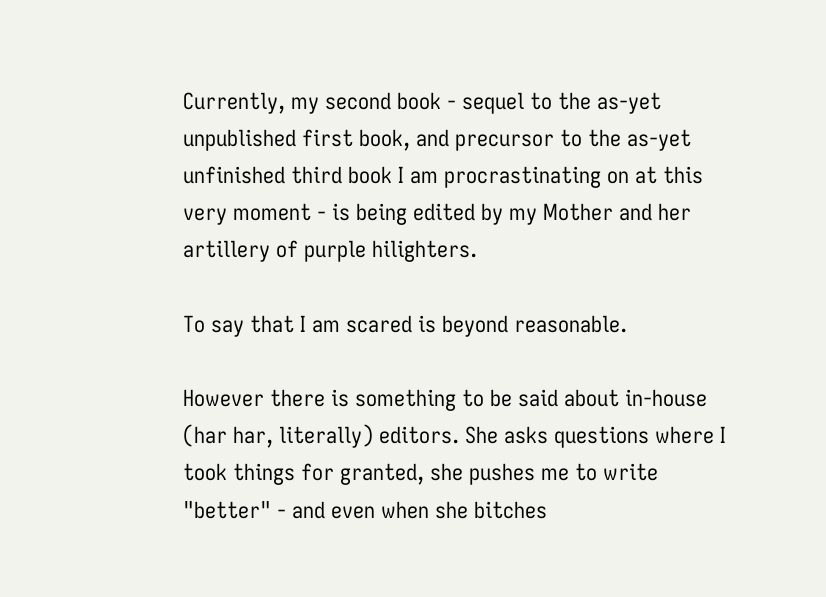Currently, my second book - sequel to the as-yet unpublished first book, and precursor to the as-yet unfinished third book I am procrastinating on at this very moment - is being edited by my Mother and her artillery of purple hilighters.

To say that I am scared is beyond reasonable.

However there is something to be said about in-house (har har, literally) editors. She asks questions where I took things for granted, she pushes me to write "better" - and even when she bitches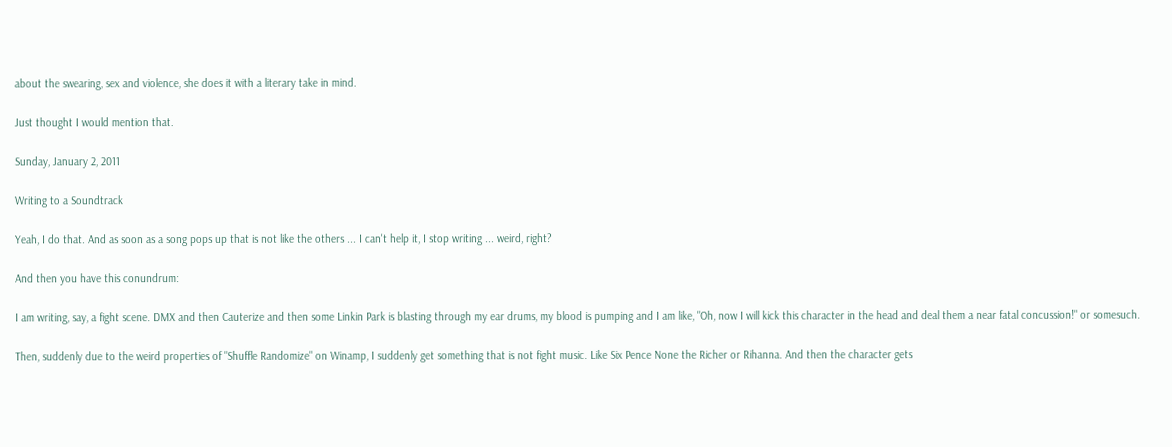about the swearing, sex and violence, she does it with a literary take in mind.

Just thought I would mention that.

Sunday, January 2, 2011

Writing to a Soundtrack

Yeah, I do that. And as soon as a song pops up that is not like the others ... I can't help it, I stop writing ... weird, right?

And then you have this conundrum:

I am writing, say, a fight scene. DMX and then Cauterize and then some Linkin Park is blasting through my ear drums, my blood is pumping and I am like, "Oh, now I will kick this character in the head and deal them a near fatal concussion!" or somesuch.

Then, suddenly due to the weird properties of "Shuffle Randomize" on Winamp, I suddenly get something that is not fight music. Like Six Pence None the Richer or Rihanna. And then the character gets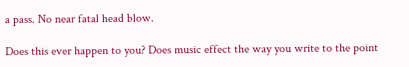a pass. No near fatal head blow.

Does this ever happen to you? Does music effect the way you write to the point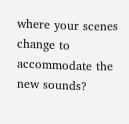where your scenes change to accommodate the new sounds?